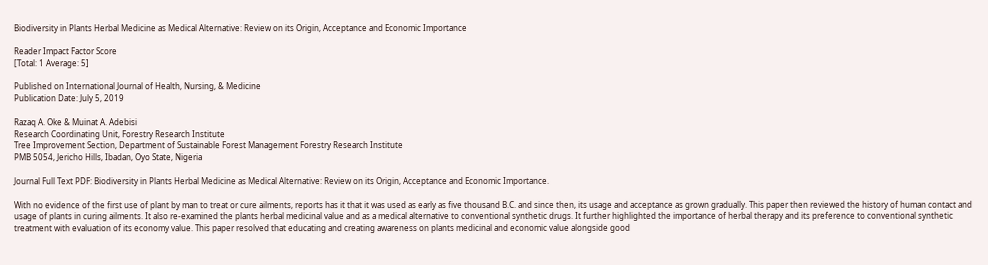Biodiversity in Plants Herbal Medicine as Medical Alternative: Review on its Origin, Acceptance and Economic Importance

Reader Impact Factor Score
[Total: 1 Average: 5]

Published on International Journal of Health, Nursing, & Medicine
Publication Date: July 5, 2019

Razaq A. Oke & Muinat A. Adebisi
Research Coordinating Unit, Forestry Research Institute
Tree Improvement Section, Department of Sustainable Forest Management Forestry Research Institute
PMB 5054, Jericho Hills, Ibadan, Oyo State, Nigeria

Journal Full Text PDF: Biodiversity in Plants Herbal Medicine as Medical Alternative: Review on its Origin, Acceptance and Economic Importance.

With no evidence of the first use of plant by man to treat or cure ailments, reports has it that it was used as early as five thousand B.C. and since then, its usage and acceptance as grown gradually. This paper then reviewed the history of human contact and usage of plants in curing ailments. It also re-examined the plants herbal medicinal value and as a medical alternative to conventional synthetic drugs. It further highlighted the importance of herbal therapy and its preference to conventional synthetic treatment with evaluation of its economy value. This paper resolved that educating and creating awareness on plants medicinal and economic value alongside good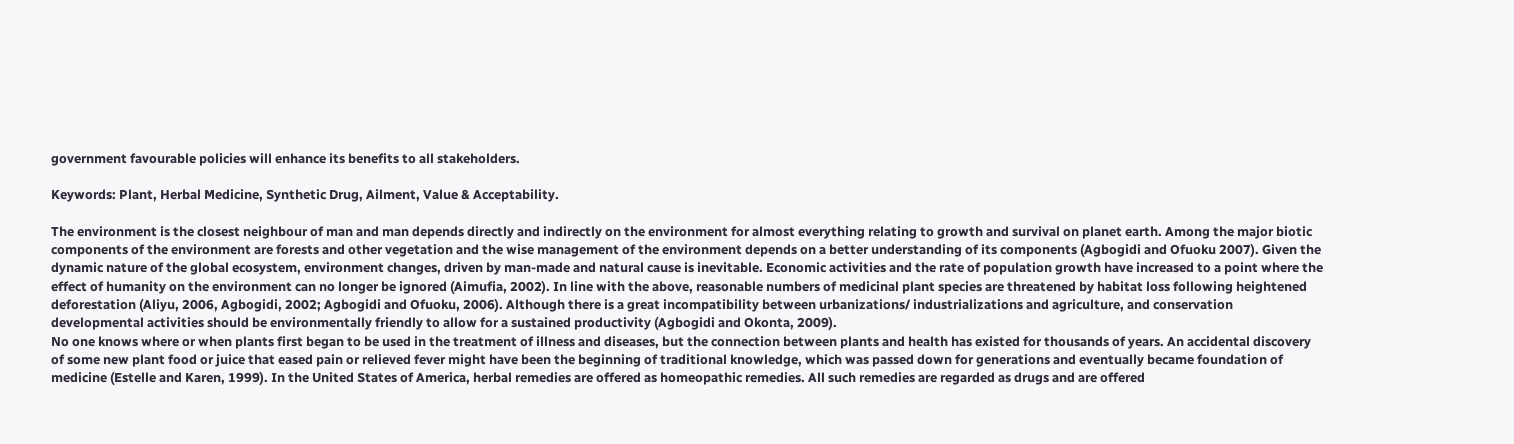government favourable policies will enhance its benefits to all stakeholders.

Keywords: Plant, Herbal Medicine, Synthetic Drug, Ailment, Value & Acceptability.

The environment is the closest neighbour of man and man depends directly and indirectly on the environment for almost everything relating to growth and survival on planet earth. Among the major biotic components of the environment are forests and other vegetation and the wise management of the environment depends on a better understanding of its components (Agbogidi and Ofuoku 2007). Given the dynamic nature of the global ecosystem, environment changes, driven by man-made and natural cause is inevitable. Economic activities and the rate of population growth have increased to a point where the effect of humanity on the environment can no longer be ignored (Aimufia, 2002). In line with the above, reasonable numbers of medicinal plant species are threatened by habitat loss following heightened deforestation (Aliyu, 2006, Agbogidi, 2002; Agbogidi and Ofuoku, 2006). Although there is a great incompatibility between urbanizations/ industrializations and agriculture, and conservation developmental activities should be environmentally friendly to allow for a sustained productivity (Agbogidi and Okonta, 2009).
No one knows where or when plants first began to be used in the treatment of illness and diseases, but the connection between plants and health has existed for thousands of years. An accidental discovery of some new plant food or juice that eased pain or relieved fever might have been the beginning of traditional knowledge, which was passed down for generations and eventually became foundation of medicine (Estelle and Karen, 1999). In the United States of America, herbal remedies are offered as homeopathic remedies. All such remedies are regarded as drugs and are offered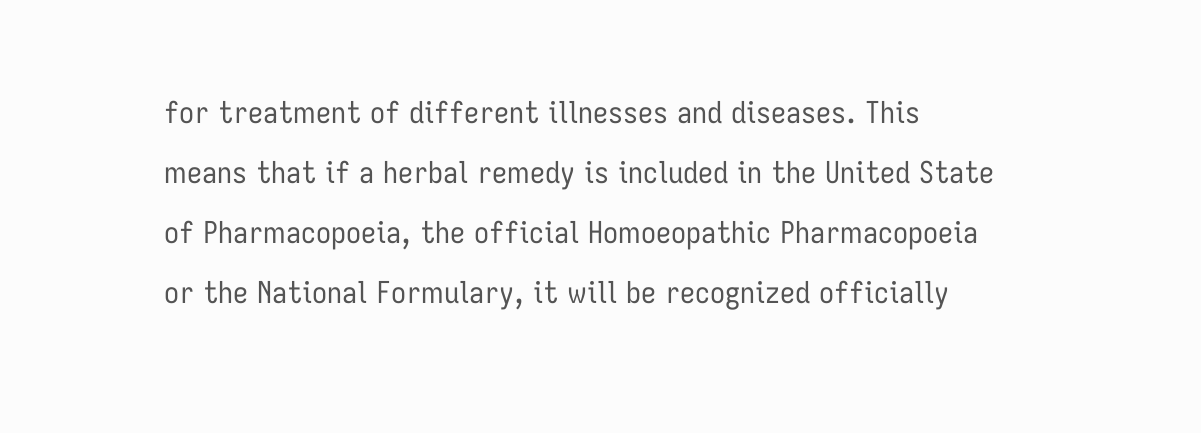for treatment of different illnesses and diseases. This means that if a herbal remedy is included in the United State of Pharmacopoeia, the official Homoeopathic Pharmacopoeia or the National Formulary, it will be recognized officially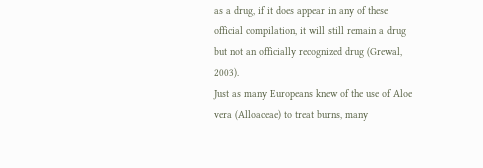as a drug, if it does appear in any of these official compilation, it will still remain a drug but not an officially recognized drug (Grewal, 2003).
Just as many Europeans knew of the use of Aloe vera (Alloaceae) to treat burns, many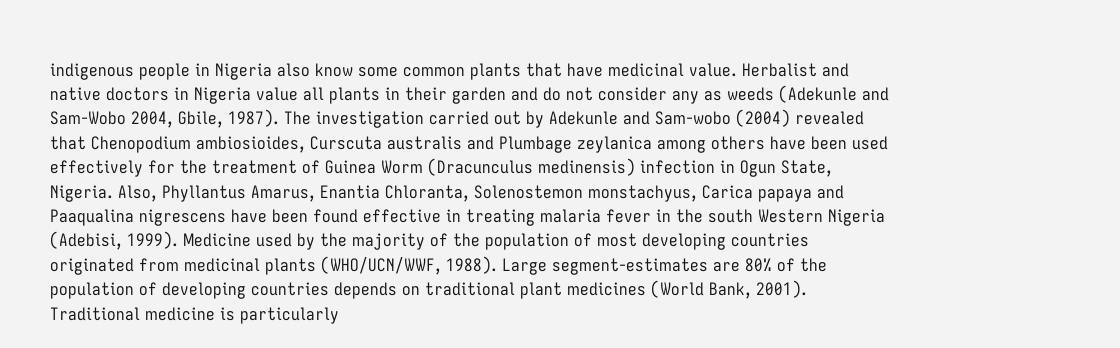indigenous people in Nigeria also know some common plants that have medicinal value. Herbalist and native doctors in Nigeria value all plants in their garden and do not consider any as weeds (Adekunle and Sam-Wobo 2004, Gbile, 1987). The investigation carried out by Adekunle and Sam-wobo (2004) revealed that Chenopodium ambiosioides, Curscuta australis and Plumbage zeylanica among others have been used effectively for the treatment of Guinea Worm (Dracunculus medinensis) infection in Ogun State, Nigeria. Also, Phyllantus Amarus, Enantia Chloranta, Solenostemon monstachyus, Carica papaya and Paaqualina nigrescens have been found effective in treating malaria fever in the south Western Nigeria (Adebisi, 1999). Medicine used by the majority of the population of most developing countries originated from medicinal plants (WHO/UCN/WWF, 1988). Large segment-estimates are 80% of the population of developing countries depends on traditional plant medicines (World Bank, 2001). Traditional medicine is particularly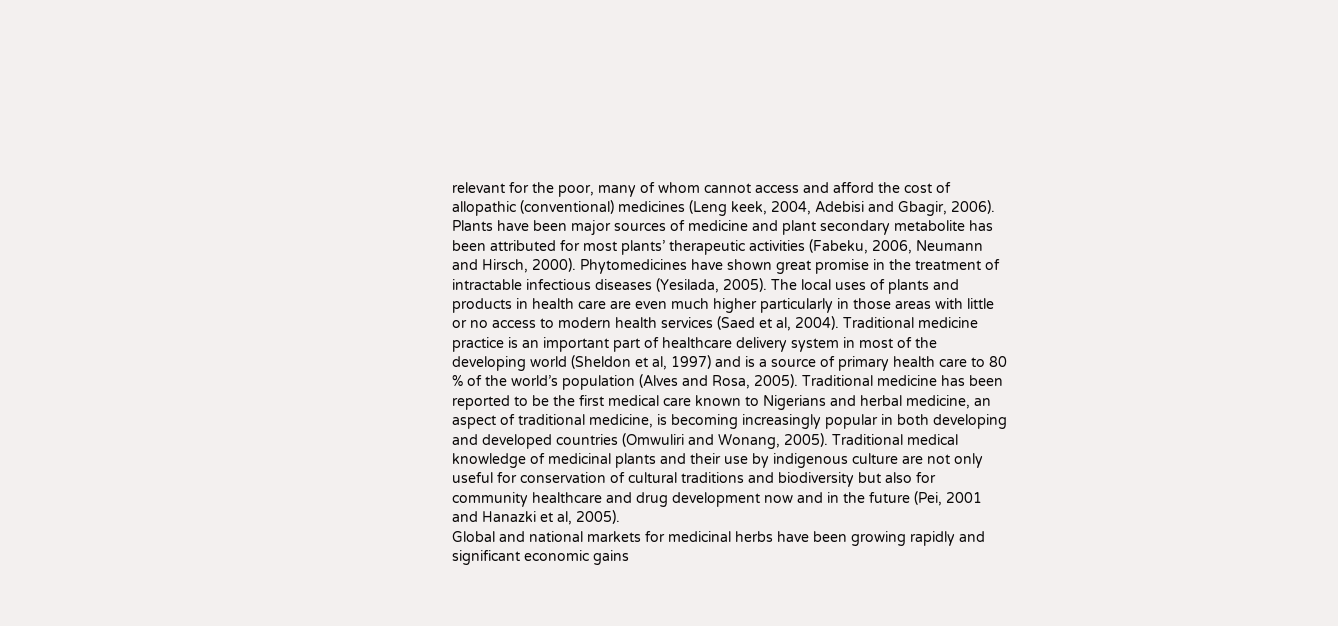relevant for the poor, many of whom cannot access and afford the cost of allopathic (conventional) medicines (Leng keek, 2004, Adebisi and Gbagir, 2006).
Plants have been major sources of medicine and plant secondary metabolite has been attributed for most plants’ therapeutic activities (Fabeku, 2006, Neumann and Hirsch, 2000). Phytomedicines have shown great promise in the treatment of intractable infectious diseases (Yesilada, 2005). The local uses of plants and products in health care are even much higher particularly in those areas with little or no access to modern health services (Saed et al, 2004). Traditional medicine practice is an important part of healthcare delivery system in most of the developing world (Sheldon et al, 1997) and is a source of primary health care to 80 % of the world’s population (Alves and Rosa, 2005). Traditional medicine has been reported to be the first medical care known to Nigerians and herbal medicine, an aspect of traditional medicine, is becoming increasingly popular in both developing and developed countries (Omwuliri and Wonang, 2005). Traditional medical knowledge of medicinal plants and their use by indigenous culture are not only useful for conservation of cultural traditions and biodiversity but also for community healthcare and drug development now and in the future (Pei, 2001 and Hanazki et al, 2005).
Global and national markets for medicinal herbs have been growing rapidly and significant economic gains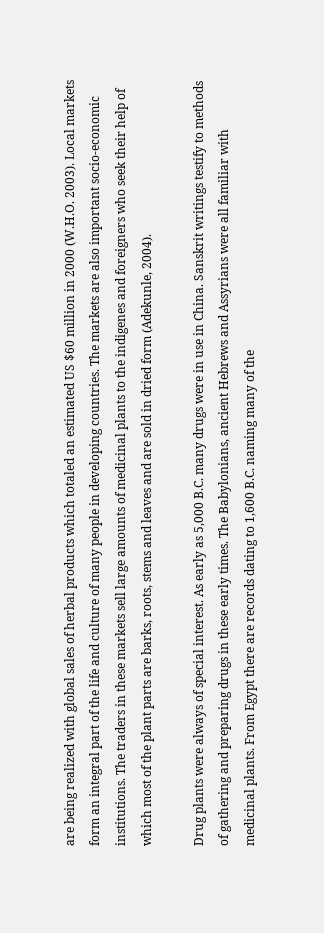are being realized with global sales of herbal products which totaled an estimated US $60 million in 2000 (W.H.O. 2003). Local markets form an integral part of the life and culture of many people in developing countries. The markets are also important socio-economic institutions. The traders in these markets sell large amounts of medicinal plants to the indigenes and foreigners who seek their help of which most of the plant parts are barks, roots, stems and leaves and are sold in dried form (Adekunle, 2004).

Drug plants were always of special interest. As early as 5,000 B.C. many drugs were in use in China. Sanskrit writings testify to methods of gathering and preparing drugs in these early times. The Babylonians, ancient Hebrews and Assyrians were all familiar with medicinal plants. From Egypt there are records dating to 1,600 B.C. naming many of the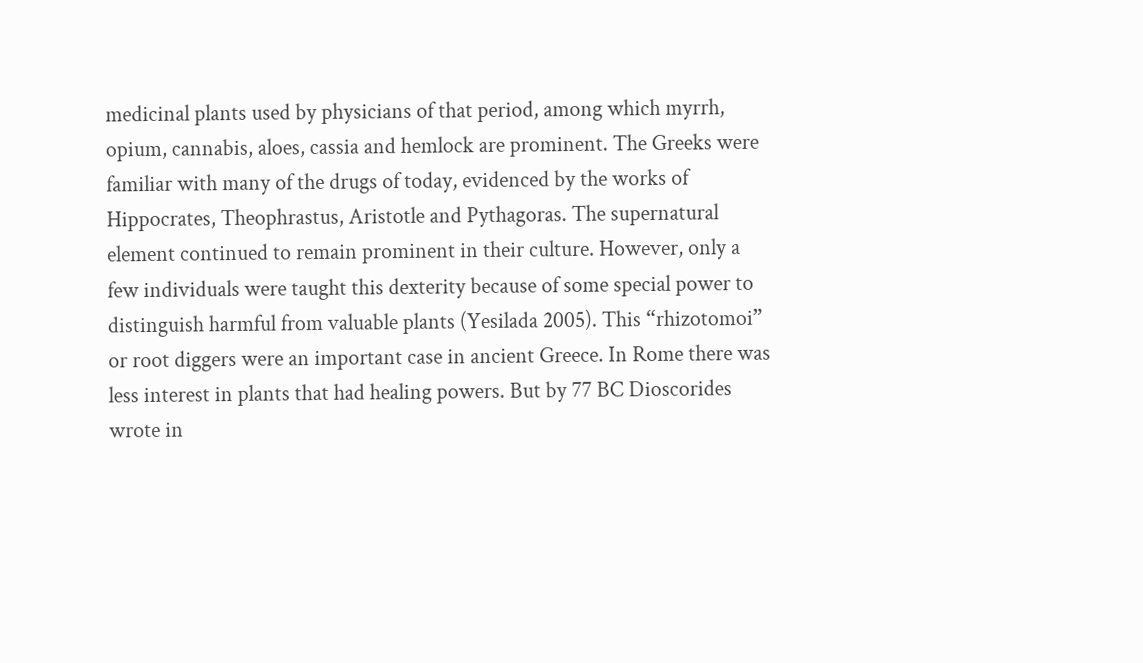medicinal plants used by physicians of that period, among which myrrh, opium, cannabis, aloes, cassia and hemlock are prominent. The Greeks were familiar with many of the drugs of today, evidenced by the works of Hippocrates, Theophrastus, Aristotle and Pythagoras. The supernatural element continued to remain prominent in their culture. However, only a few individuals were taught this dexterity because of some special power to distinguish harmful from valuable plants (Yesilada 2005). This “rhizotomoi” or root diggers were an important case in ancient Greece. In Rome there was less interest in plants that had healing powers. But by 77 BC Dioscorides wrote in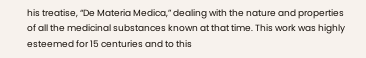his treatise, “De Materia Medica,” dealing with the nature and properties of all the medicinal substances known at that time. This work was highly esteemed for 15 centuries and to this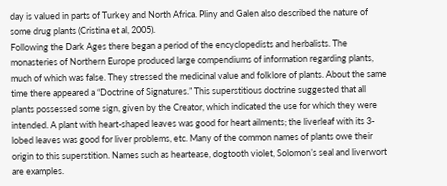day is valued in parts of Turkey and North Africa. Pliny and Galen also described the nature of some drug plants (Cristina et al, 2005).
Following the Dark Ages there began a period of the encyclopedists and herbalists. The monasteries of Northern Europe produced large compendiums of information regarding plants, much of which was false. They stressed the medicinal value and folklore of plants. About the same time there appeared a “Doctrine of Signatures.” This superstitious doctrine suggested that all plants possessed some sign, given by the Creator, which indicated the use for which they were intended. A plant with heart-shaped leaves was good for heart ailments; the liverleaf with its 3-lobed leaves was good for liver problems, etc. Many of the common names of plants owe their origin to this superstition. Names such as heartease, dogtooth violet, Solomon’s seal and liverwort are examples.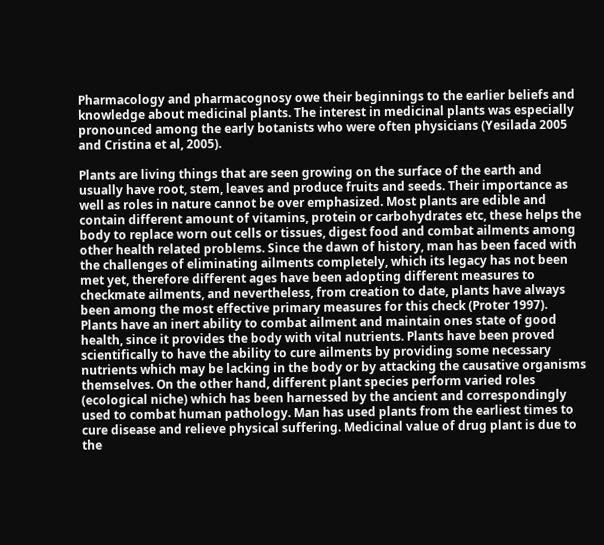Pharmacology and pharmacognosy owe their beginnings to the earlier beliefs and knowledge about medicinal plants. The interest in medicinal plants was especially pronounced among the early botanists who were often physicians (Yesilada 2005 and Cristina et al, 2005).

Plants are living things that are seen growing on the surface of the earth and usually have root, stem, leaves and produce fruits and seeds. Their importance as well as roles in nature cannot be over emphasized. Most plants are edible and contain different amount of vitamins, protein or carbohydrates etc, these helps the body to replace worn out cells or tissues, digest food and combat ailments among other health related problems. Since the dawn of history, man has been faced with the challenges of eliminating ailments completely, which its legacy has not been met yet, therefore different ages have been adopting different measures to checkmate ailments, and nevertheless, from creation to date, plants have always been among the most effective primary measures for this check (Proter 1997). Plants have an inert ability to combat ailment and maintain ones state of good health, since it provides the body with vital nutrients. Plants have been proved scientifically to have the ability to cure ailments by providing some necessary nutrients which may be lacking in the body or by attacking the causative organisms themselves. On the other hand, different plant species perform varied roles (ecological niche) which has been harnessed by the ancient and correspondingly used to combat human pathology. Man has used plants from the earliest times to cure disease and relieve physical suffering. Medicinal value of drug plant is due to the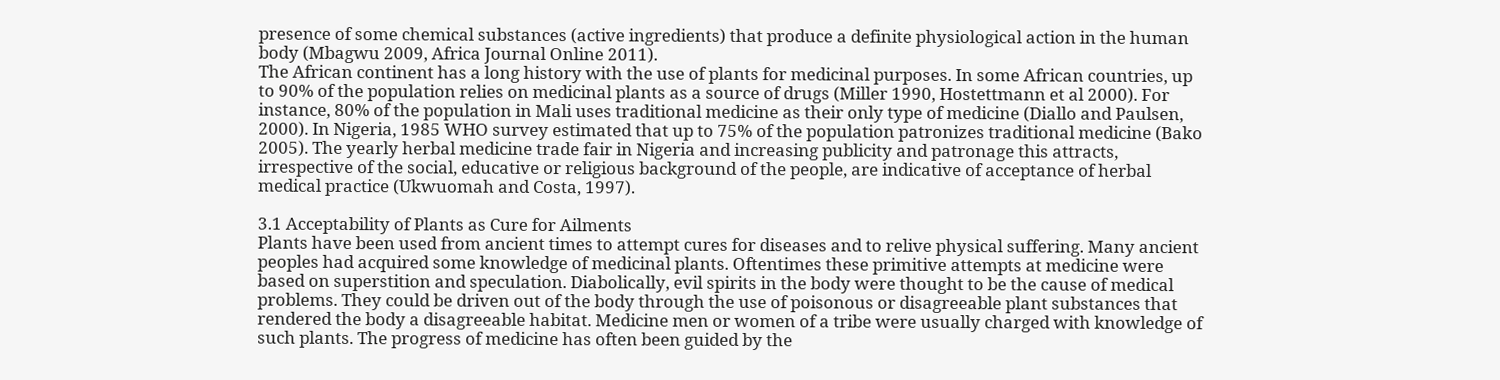presence of some chemical substances (active ingredients) that produce a definite physiological action in the human body (Mbagwu 2009, Africa Journal Online 2011).
The African continent has a long history with the use of plants for medicinal purposes. In some African countries, up to 90% of the population relies on medicinal plants as a source of drugs (Miller 1990, Hostettmann et al 2000). For instance, 80% of the population in Mali uses traditional medicine as their only type of medicine (Diallo and Paulsen, 2000). In Nigeria, 1985 WHO survey estimated that up to 75% of the population patronizes traditional medicine (Bako 2005). The yearly herbal medicine trade fair in Nigeria and increasing publicity and patronage this attracts, irrespective of the social, educative or religious background of the people, are indicative of acceptance of herbal medical practice (Ukwuomah and Costa, 1997).

3.1 Acceptability of Plants as Cure for Ailments
Plants have been used from ancient times to attempt cures for diseases and to relive physical suffering. Many ancient peoples had acquired some knowledge of medicinal plants. Oftentimes these primitive attempts at medicine were based on superstition and speculation. Diabolically, evil spirits in the body were thought to be the cause of medical problems. They could be driven out of the body through the use of poisonous or disagreeable plant substances that rendered the body a disagreeable habitat. Medicine men or women of a tribe were usually charged with knowledge of such plants. The progress of medicine has often been guided by the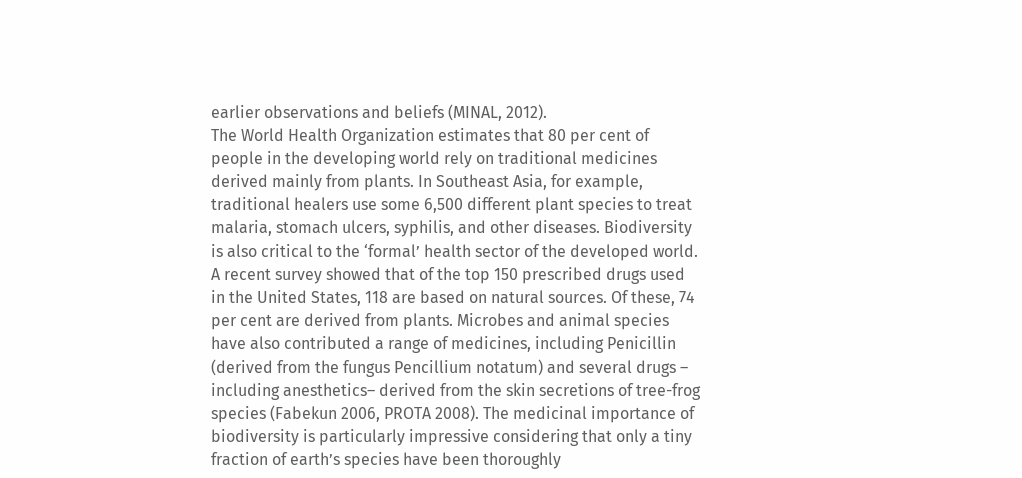earlier observations and beliefs (MINAL, 2012).
The World Health Organization estimates that 80 per cent of people in the developing world rely on traditional medicines derived mainly from plants. In Southeast Asia, for example, traditional healers use some 6,500 different plant species to treat malaria, stomach ulcers, syphilis, and other diseases. Biodiversity is also critical to the ‘formal’ health sector of the developed world. A recent survey showed that of the top 150 prescribed drugs used in the United States, 118 are based on natural sources. Of these, 74 per cent are derived from plants. Microbes and animal species have also contributed a range of medicines, including Penicillin (derived from the fungus Pencillium notatum) and several drugs – including anesthetics– derived from the skin secretions of tree-frog species (Fabekun 2006, PROTA 2008). The medicinal importance of biodiversity is particularly impressive considering that only a tiny fraction of earth’s species have been thoroughly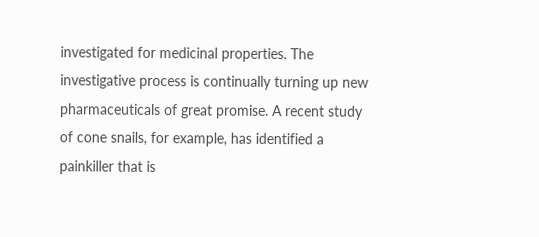investigated for medicinal properties. The investigative process is continually turning up new pharmaceuticals of great promise. A recent study of cone snails, for example, has identified a painkiller that is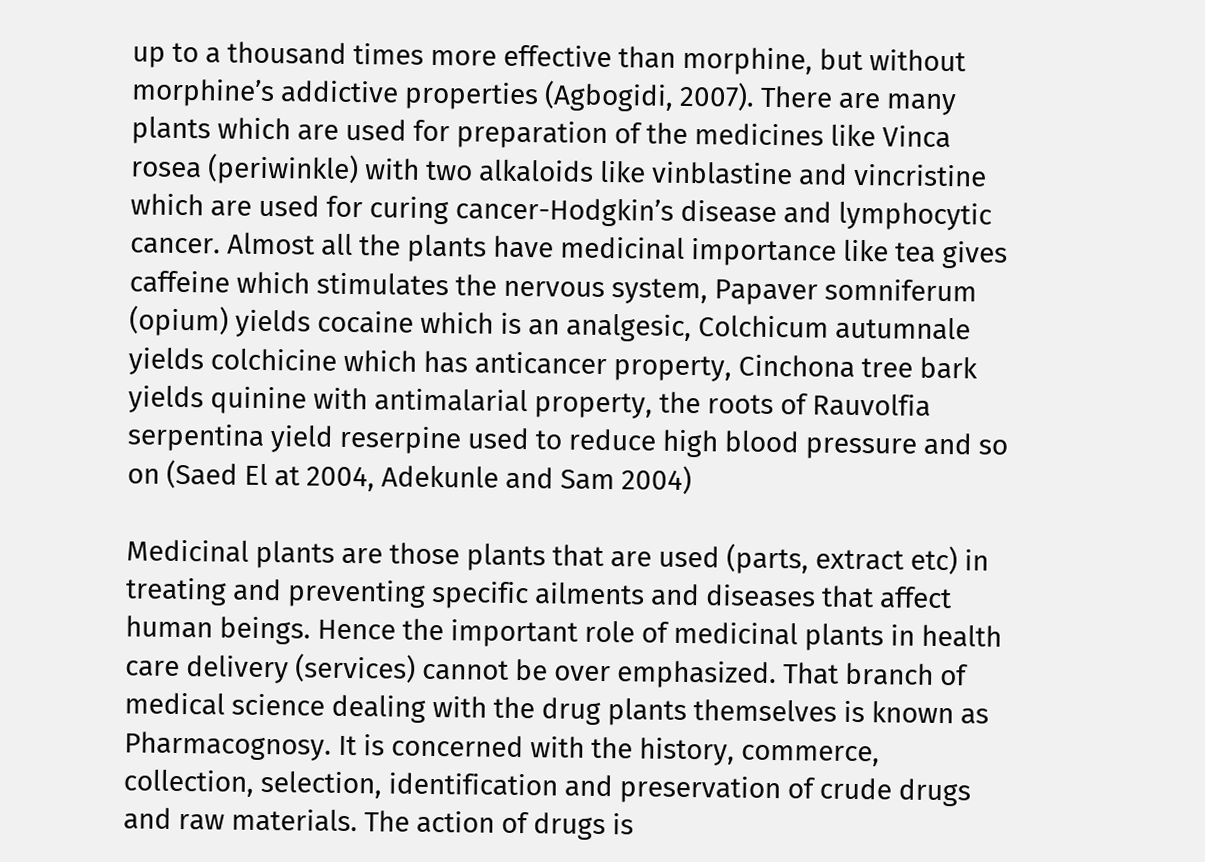up to a thousand times more effective than morphine, but without morphine’s addictive properties (Agbogidi, 2007). There are many plants which are used for preparation of the medicines like Vinca rosea (periwinkle) with two alkaloids like vinblastine and vincristine which are used for curing cancer-Hodgkin’s disease and lymphocytic cancer. Almost all the plants have medicinal importance like tea gives caffeine which stimulates the nervous system, Papaver somniferum (opium) yields cocaine which is an analgesic, Colchicum autumnale yields colchicine which has anticancer property, Cinchona tree bark yields quinine with antimalarial property, the roots of Rauvolfia serpentina yield reserpine used to reduce high blood pressure and so on (Saed El at 2004, Adekunle and Sam 2004)

Medicinal plants are those plants that are used (parts, extract etc) in treating and preventing specific ailments and diseases that affect human beings. Hence the important role of medicinal plants in health care delivery (services) cannot be over emphasized. That branch of medical science dealing with the drug plants themselves is known as Pharmacognosy. It is concerned with the history, commerce, collection, selection, identification and preservation of crude drugs and raw materials. The action of drugs is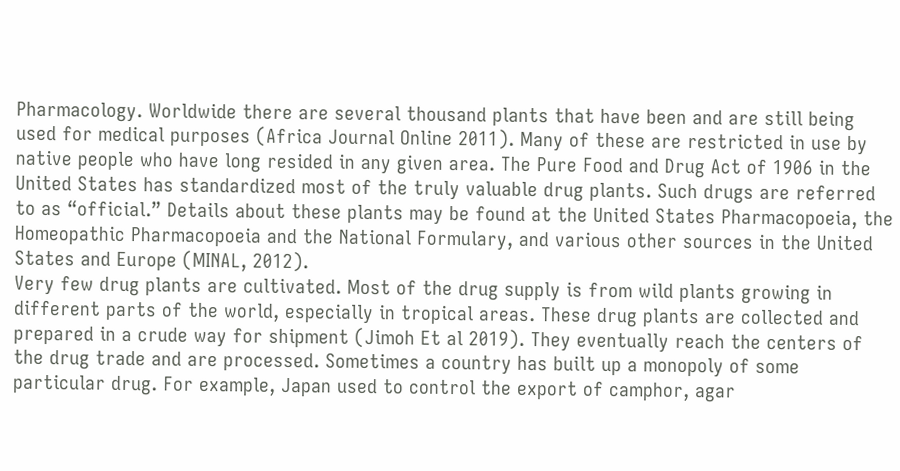Pharmacology. Worldwide there are several thousand plants that have been and are still being used for medical purposes (Africa Journal Online 2011). Many of these are restricted in use by native people who have long resided in any given area. The Pure Food and Drug Act of 1906 in the United States has standardized most of the truly valuable drug plants. Such drugs are referred to as “official.” Details about these plants may be found at the United States Pharmacopoeia, the Homeopathic Pharmacopoeia and the National Formulary, and various other sources in the United States and Europe (MINAL, 2012).
Very few drug plants are cultivated. Most of the drug supply is from wild plants growing in different parts of the world, especially in tropical areas. These drug plants are collected and prepared in a crude way for shipment (Jimoh Et al 2019). They eventually reach the centers of the drug trade and are processed. Sometimes a country has built up a monopoly of some particular drug. For example, Japan used to control the export of camphor, agar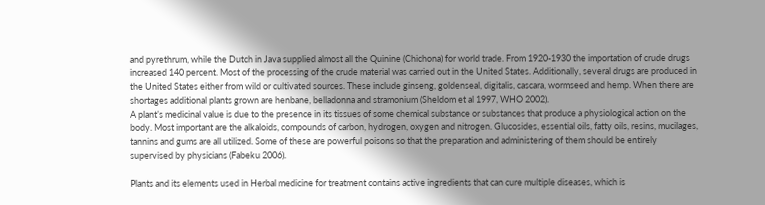and pyrethrum, while the Dutch in Java supplied almost all the Quinine (Chichona) for world trade. From 1920-1930 the importation of crude drugs increased 140 percent. Most of the processing of the crude material was carried out in the United States. Additionally, several drugs are produced in the United States either from wild or cultivated sources. These include ginseng, goldenseal, digitalis, cascara, wormseed and hemp. When there are shortages additional plants grown are henbane, belladonna and stramonium (Sheldom et al 1997, WHO 2002).
A plant’s medicinal value is due to the presence in its tissues of some chemical substance or substances that produce a physiological action on the body. Most important are the alkaloids, compounds of carbon, hydrogen, oxygen and nitrogen. Glucosides, essential oils, fatty oils, resins, mucilages, tannins and gums are all utilized. Some of these are powerful poisons so that the preparation and administering of them should be entirely supervised by physicians (Fabeku 2006).

Plants and its elements used in Herbal medicine for treatment contains active ingredients that can cure multiple diseases, which is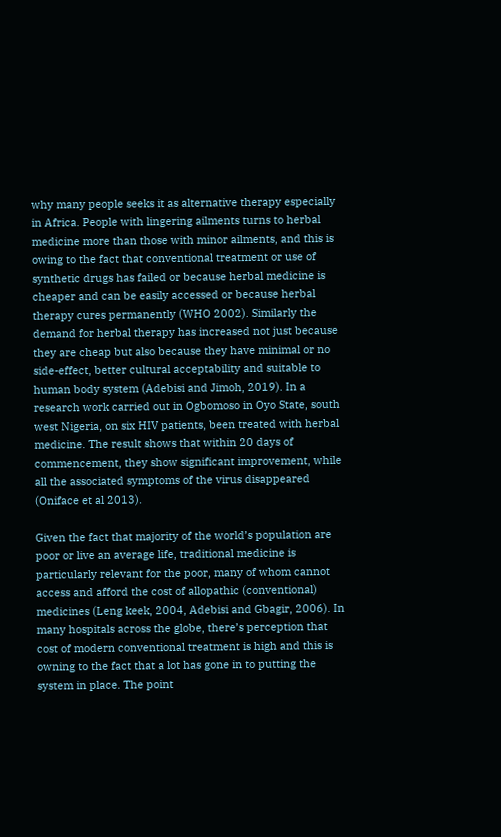why many people seeks it as alternative therapy especially in Africa. People with lingering ailments turns to herbal medicine more than those with minor ailments, and this is owing to the fact that conventional treatment or use of synthetic drugs has failed or because herbal medicine is cheaper and can be easily accessed or because herbal therapy cures permanently (WHO 2002). Similarly the demand for herbal therapy has increased not just because they are cheap but also because they have minimal or no side-effect, better cultural acceptability and suitable to human body system (Adebisi and Jimoh, 2019). In a research work carried out in Ogbomoso in Oyo State, south west Nigeria, on six HIV patients, been treated with herbal medicine. The result shows that within 20 days of commencement, they show significant improvement, while all the associated symptoms of the virus disappeared (Oniface et al 2013).

Given the fact that majority of the world’s population are poor or live an average life, traditional medicine is particularly relevant for the poor, many of whom cannot access and afford the cost of allopathic (conventional) medicines (Leng keek, 2004, Adebisi and Gbagir, 2006). In many hospitals across the globe, there’s perception that cost of modern conventional treatment is high and this is owning to the fact that a lot has gone in to putting the system in place. The point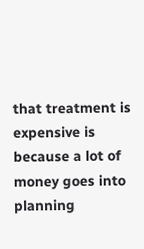that treatment is expensive is because a lot of money goes into planning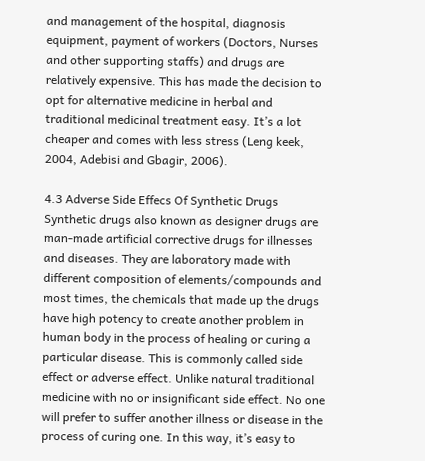and management of the hospital, diagnosis equipment, payment of workers (Doctors, Nurses and other supporting staffs) and drugs are relatively expensive. This has made the decision to opt for alternative medicine in herbal and traditional medicinal treatment easy. It’s a lot cheaper and comes with less stress (Leng keek, 2004, Adebisi and Gbagir, 2006).

4.3 Adverse Side Effecs Of Synthetic Drugs
Synthetic drugs also known as designer drugs are man-made artificial corrective drugs for illnesses and diseases. They are laboratory made with different composition of elements/compounds and most times, the chemicals that made up the drugs have high potency to create another problem in human body in the process of healing or curing a particular disease. This is commonly called side effect or adverse effect. Unlike natural traditional medicine with no or insignificant side effect. No one will prefer to suffer another illness or disease in the process of curing one. In this way, it’s easy to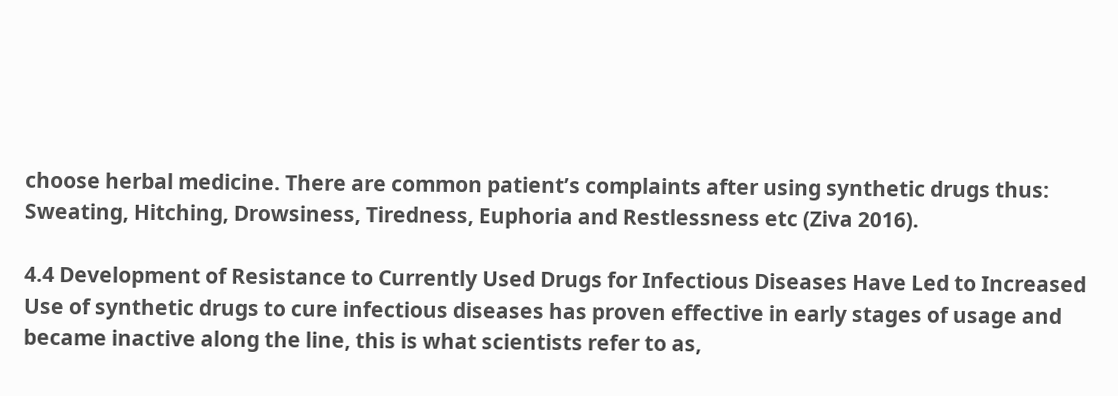choose herbal medicine. There are common patient’s complaints after using synthetic drugs thus: Sweating, Hitching, Drowsiness, Tiredness, Euphoria and Restlessness etc (Ziva 2016).

4.4 Development of Resistance to Currently Used Drugs for Infectious Diseases Have Led to Increased
Use of synthetic drugs to cure infectious diseases has proven effective in early stages of usage and became inactive along the line, this is what scientists refer to as,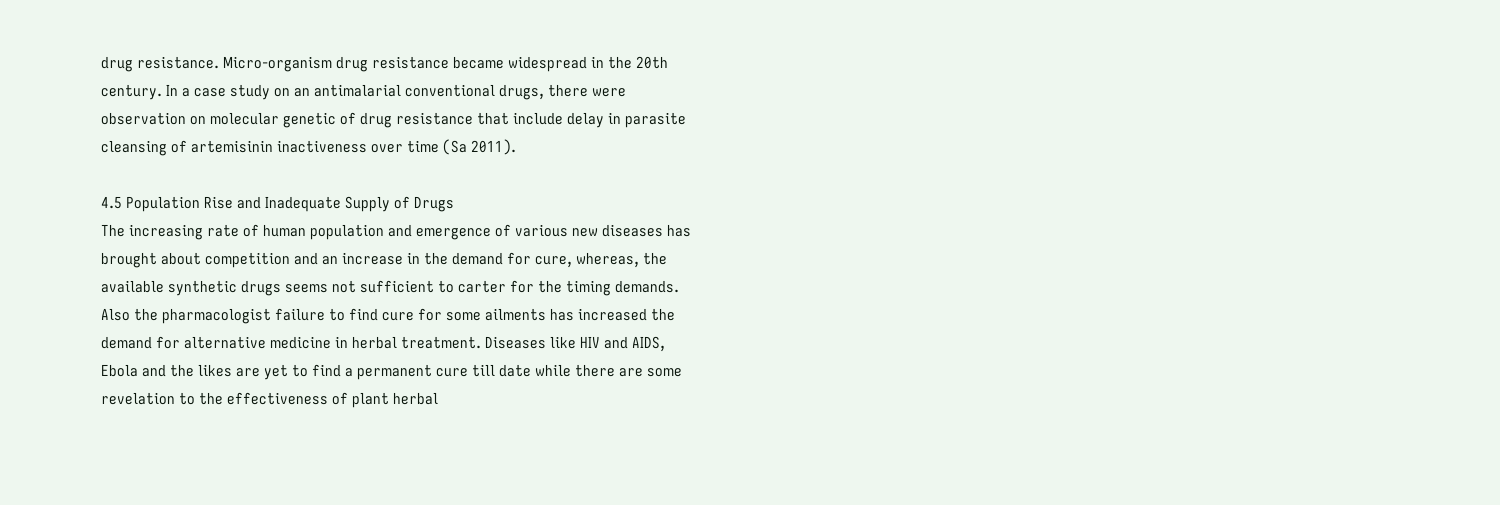drug resistance. Micro-organism drug resistance became widespread in the 20th century. In a case study on an antimalarial conventional drugs, there were observation on molecular genetic of drug resistance that include delay in parasite cleansing of artemisinin inactiveness over time (Sa 2011).

4.5 Population Rise and Inadequate Supply of Drugs
The increasing rate of human population and emergence of various new diseases has brought about competition and an increase in the demand for cure, whereas, the available synthetic drugs seems not sufficient to carter for the timing demands. Also the pharmacologist failure to find cure for some ailments has increased the demand for alternative medicine in herbal treatment. Diseases like HIV and AIDS, Ebola and the likes are yet to find a permanent cure till date while there are some revelation to the effectiveness of plant herbal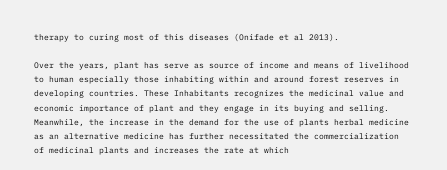therapy to curing most of this diseases (Onifade et al 2013).

Over the years, plant has serve as source of income and means of livelihood to human especially those inhabiting within and around forest reserves in developing countries. These Inhabitants recognizes the medicinal value and economic importance of plant and they engage in its buying and selling. Meanwhile, the increase in the demand for the use of plants herbal medicine as an alternative medicine has further necessitated the commercialization of medicinal plants and increases the rate at which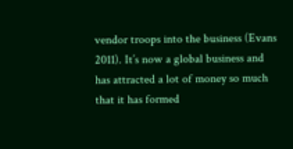vendor troops into the business (Evans 2011). It’s now a global business and has attracted a lot of money so much that it has formed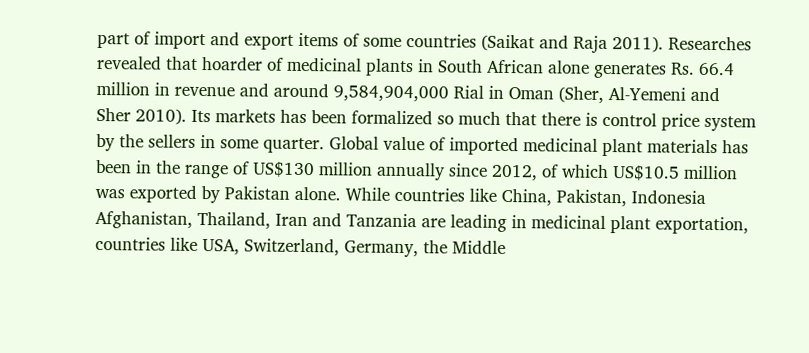part of import and export items of some countries (Saikat and Raja 2011). Researches revealed that hoarder of medicinal plants in South African alone generates Rs. 66.4 million in revenue and around 9,584,904,000 Rial in Oman (Sher, Al-Yemeni and Sher 2010). Its markets has been formalized so much that there is control price system by the sellers in some quarter. Global value of imported medicinal plant materials has been in the range of US$130 million annually since 2012, of which US$10.5 million was exported by Pakistan alone. While countries like China, Pakistan, Indonesia Afghanistan, Thailand, Iran and Tanzania are leading in medicinal plant exportation, countries like USA, Switzerland, Germany, the Middle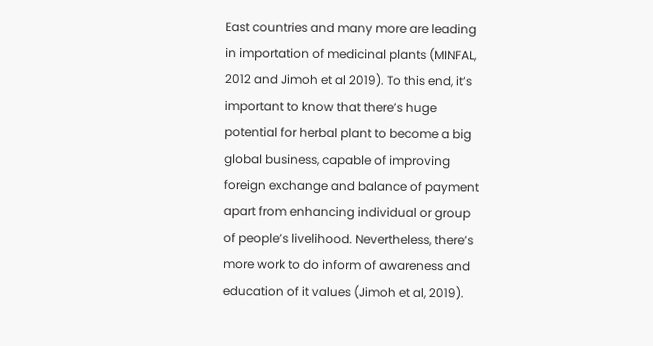East countries and many more are leading in importation of medicinal plants (MINFAL, 2012 and Jimoh et al 2019). To this end, it’s important to know that there’s huge potential for herbal plant to become a big global business, capable of improving foreign exchange and balance of payment apart from enhancing individual or group of people’s livelihood. Nevertheless, there’s more work to do inform of awareness and education of it values (Jimoh et al, 2019).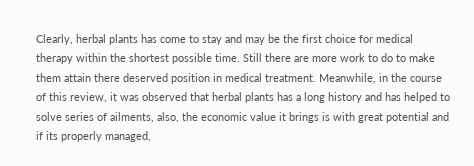Clearly, herbal plants has come to stay and may be the first choice for medical therapy within the shortest possible time. Still there are more work to do to make them attain there deserved position in medical treatment. Meanwhile, in the course of this review, it was observed that herbal plants has a long history and has helped to solve series of ailments, also, the economic value it brings is with great potential and if its properly managed,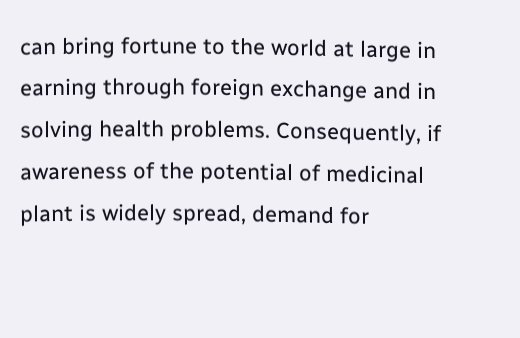can bring fortune to the world at large in earning through foreign exchange and in solving health problems. Consequently, if awareness of the potential of medicinal plant is widely spread, demand for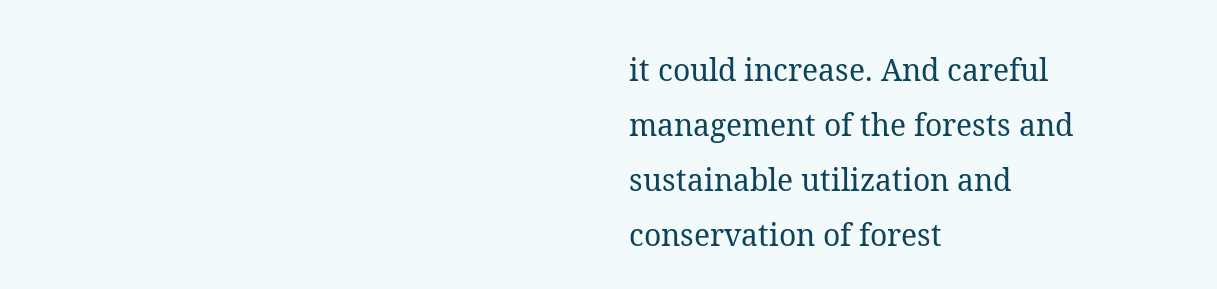it could increase. And careful management of the forests and sustainable utilization and conservation of forest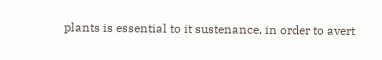plants is essential to it sustenance, in order to avert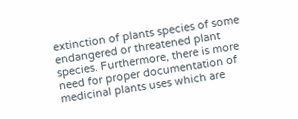extinction of plants species of some endangered or threatened plant species. Furthermore, there is more need for proper documentation of medicinal plants uses which are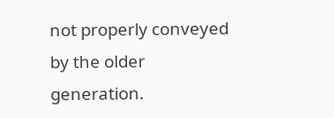not properly conveyed by the older generation.